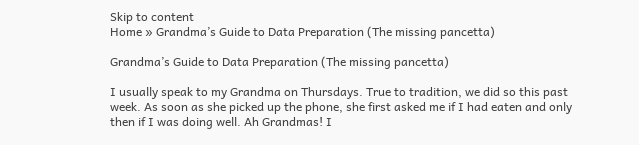Skip to content
Home » Grandma’s Guide to Data Preparation (The missing pancetta)

Grandma’s Guide to Data Preparation (The missing pancetta)

I usually speak to my Grandma on Thursdays. True to tradition, we did so this past week. As soon as she picked up the phone, she first asked me if I had eaten and only then if I was doing well. Ah Grandmas! I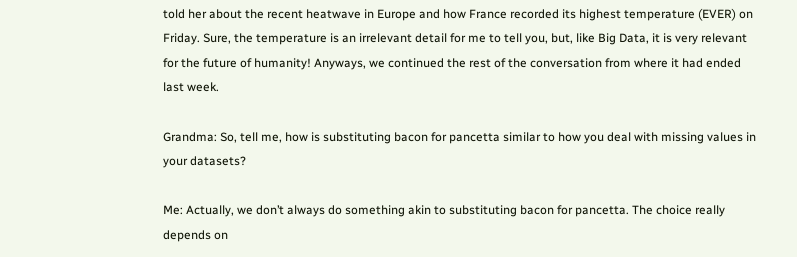told her about the recent heatwave in Europe and how France recorded its highest temperature (EVER) on Friday. Sure, the temperature is an irrelevant detail for me to tell you, but, like Big Data, it is very relevant for the future of humanity! Anyways, we continued the rest of the conversation from where it had ended last week.

Grandma: So, tell me, how is substituting bacon for pancetta similar to how you deal with missing values in your datasets?

Me: Actually, we don’t always do something akin to substituting bacon for pancetta. The choice really depends on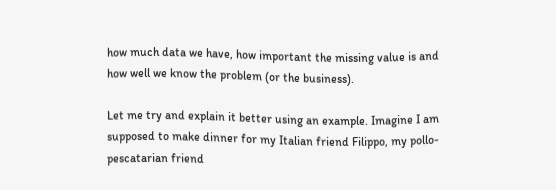how much data we have, how important the missing value is and how well we know the problem (or the business).

Let me try and explain it better using an example. Imagine I am supposed to make dinner for my Italian friend Filippo, my pollo-pescatarian friend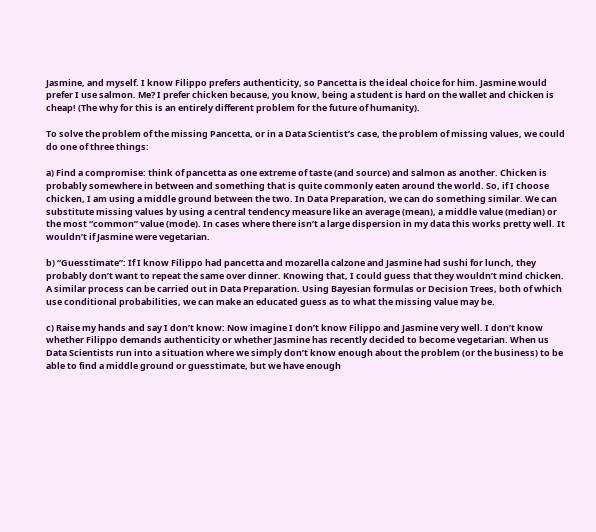Jasmine, and myself. I know Filippo prefers authenticity, so Pancetta is the ideal choice for him. Jasmine would prefer I use salmon. Me? I prefer chicken because, you know, being a student is hard on the wallet and chicken is cheap! (The why for this is an entirely different problem for the future of humanity).

To solve the problem of the missing Pancetta, or in a Data Scientist’s case, the problem of missing values, we could do one of three things:

a) Find a compromise: think of pancetta as one extreme of taste (and source) and salmon as another. Chicken is probably somewhere in between and something that is quite commonly eaten around the world. So, if I choose chicken, I am using a middle ground between the two. In Data Preparation, we can do something similar. We can substitute missing values by using a central tendency measure like an average (mean), a middle value (median) or the most “common” value (mode). In cases where there isn’t a large dispersion in my data this works pretty well. It wouldn’t if Jasmine were vegetarian.

b) “Guesstimate”: If I know Filippo had pancetta and mozarella calzone and Jasmine had sushi for lunch, they probably don’t want to repeat the same over dinner. Knowing that, I could guess that they wouldn’t mind chicken. A similar process can be carried out in Data Preparation. Using Bayesian formulas or Decision Trees, both of which use conditional probabilities, we can make an educated guess as to what the missing value may be.

c) Raise my hands and say I don’t know: Now imagine I don’t know Filippo and Jasmine very well. I don’t know whether Filippo demands authenticity or whether Jasmine has recently decided to become vegetarian. When us Data Scientists run into a situation where we simply don’t know enough about the problem (or the business) to be able to find a middle ground or guesstimate, but we have enough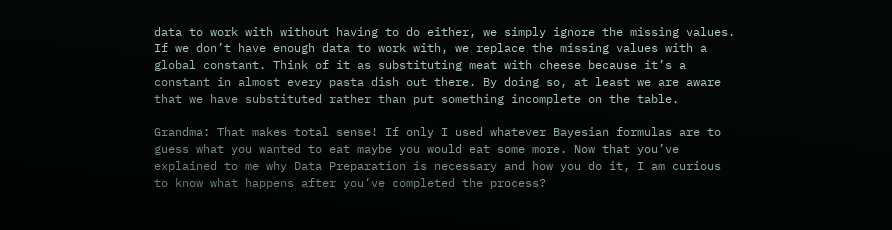data to work with without having to do either, we simply ignore the missing values. If we don’t have enough data to work with, we replace the missing values with a global constant. Think of it as substituting meat with cheese because it’s a constant in almost every pasta dish out there. By doing so, at least we are aware that we have substituted rather than put something incomplete on the table.

Grandma: That makes total sense! If only I used whatever Bayesian formulas are to guess what you wanted to eat maybe you would eat some more. Now that you’ve explained to me why Data Preparation is necessary and how you do it, I am curious to know what happens after you’ve completed the process?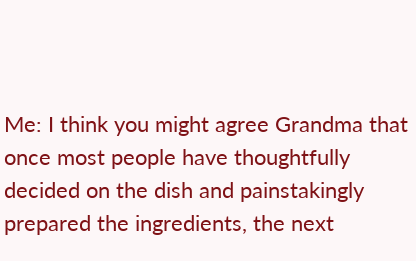Me: I think you might agree Grandma that once most people have thoughtfully decided on the dish and painstakingly prepared the ingredients, the next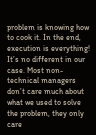problem is knowing how to cook it. In the end, execution is everything! It’s no different in our case. Most non-technical managers don’t care much about what we used to solve the problem, they only care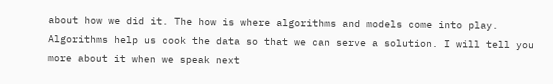about how we did it. The how is where algorithms and models come into play. Algorithms help us cook the data so that we can serve a solution. I will tell you more about it when we speak next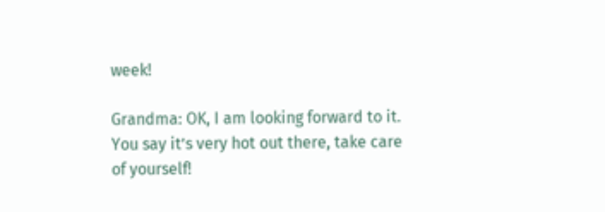week!

Grandma: OK, I am looking forward to it. You say it’s very hot out there, take care of yourself!